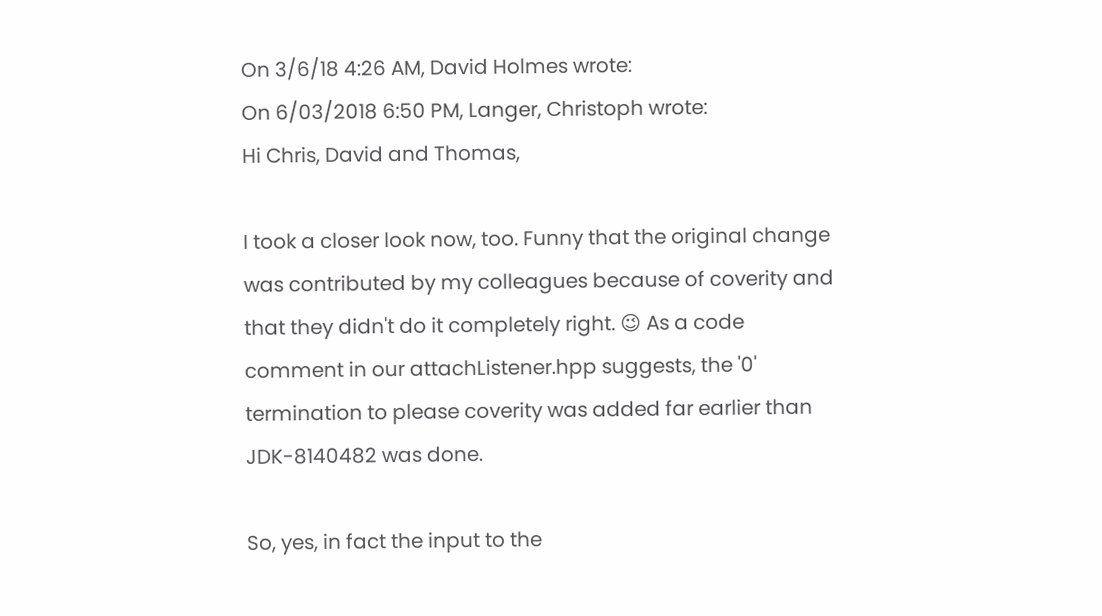On 3/6/18 4:26 AM, David Holmes wrote:
On 6/03/2018 6:50 PM, Langer, Christoph wrote:
Hi Chris, David and Thomas,

I took a closer look now, too. Funny that the original change was contributed by my colleagues because of coverity and that they didn't do it completely right. 😉 As a code comment in our attachListener.hpp suggests, the '0' termination to please coverity was added far earlier than JDK-8140482 was done.

So, yes, in fact the input to the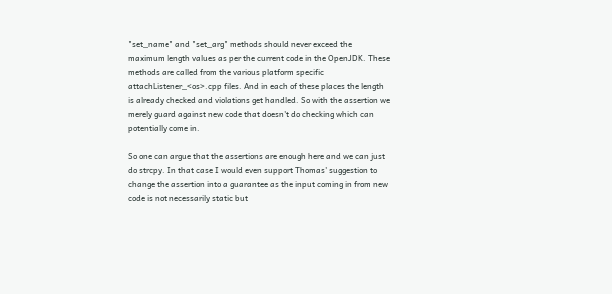"set_name" and "set_arg" methods should never exceed the maximum length values as per the current code in the OpenJDK. These methods are called from the various platform specific attachListener_<os>.cpp files. And in each of these places the length is already checked and violations get handled. So with the assertion we merely guard against new code that doesn't do checking which can potentially come in.

So one can argue that the assertions are enough here and we can just do strcpy. In that case I would even support Thomas' suggestion to change the assertion into a guarantee as the input coming in from new code is not necessarily static but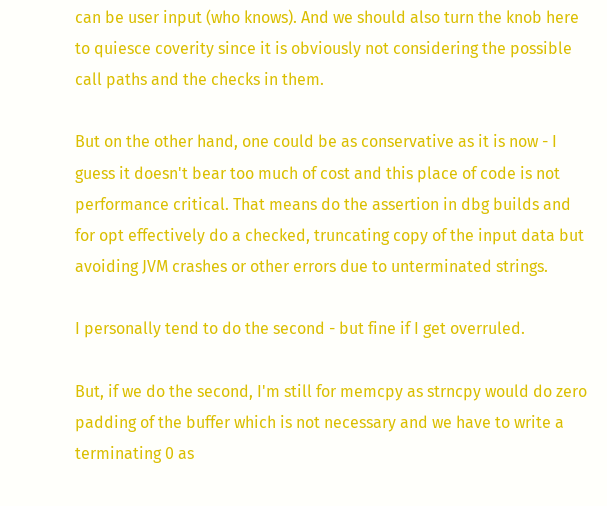can be user input (who knows). And we should also turn the knob here to quiesce coverity since it is obviously not considering the possible call paths and the checks in them.

But on the other hand, one could be as conservative as it is now - I guess it doesn't bear too much of cost and this place of code is not performance critical. That means do the assertion in dbg builds and for opt effectively do a checked, truncating copy of the input data but avoiding JVM crashes or other errors due to unterminated strings.

I personally tend to do the second - but fine if I get overruled.

But, if we do the second, I'm still for memcpy as strncpy would do zero padding of the buffer which is not necessary and we have to write a terminating 0 as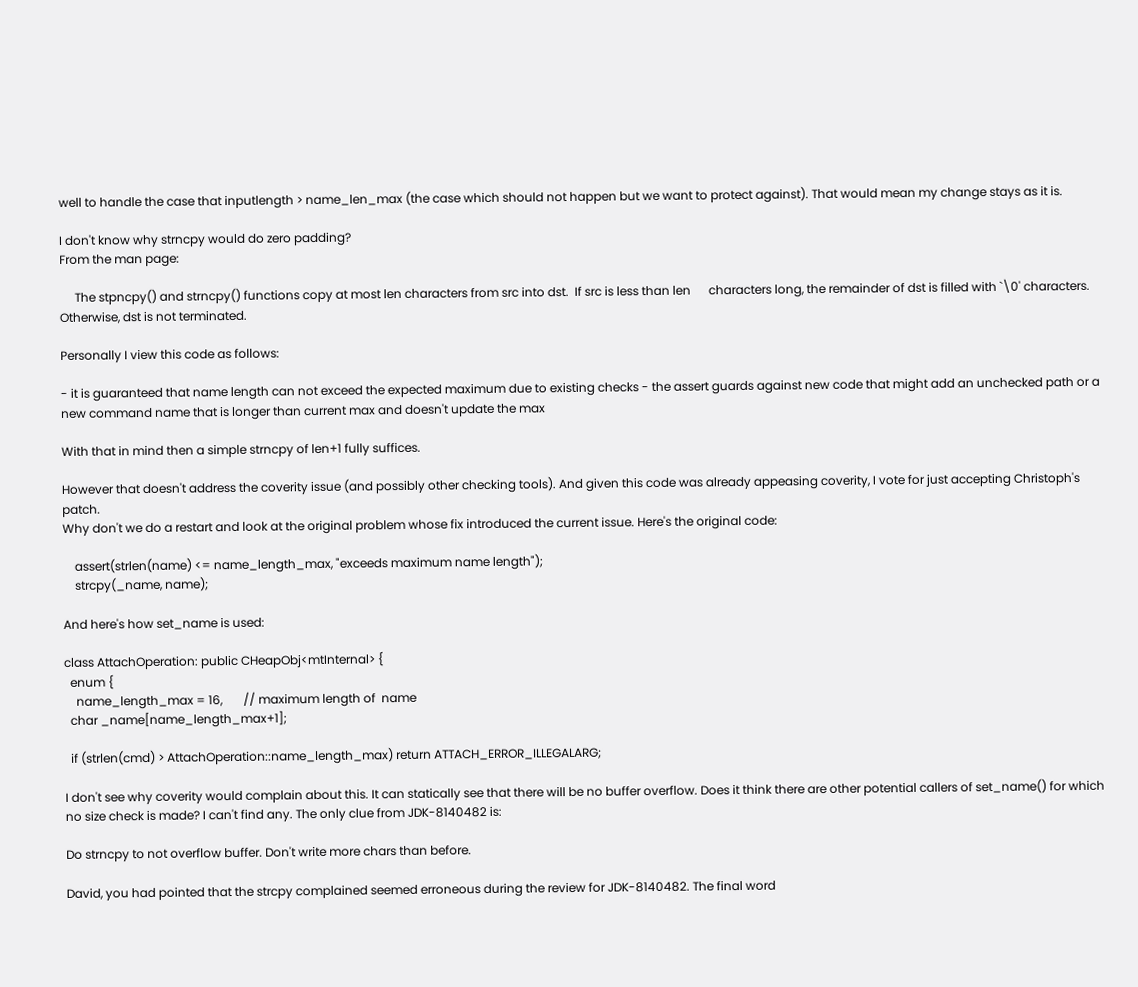well to handle the case that inputlength > name_len_max (the case which should not happen but we want to protect against). That would mean my change stays as it is.

I don't know why strncpy would do zero padding?
From the man page:

     The stpncpy() and strncpy() functions copy at most len characters from src into dst.  If src is less than len      characters long, the remainder of dst is filled with `\0' characters.  Otherwise, dst is not terminated.

Personally I view this code as follows:

- it is guaranteed that name length can not exceed the expected maximum due to existing checks - the assert guards against new code that might add an unchecked path or a new command name that is longer than current max and doesn't update the max

With that in mind then a simple strncpy of len+1 fully suffices.

However that doesn't address the coverity issue (and possibly other checking tools). And given this code was already appeasing coverity, I vote for just accepting Christoph's patch.
Why don't we do a restart and look at the original problem whose fix introduced the current issue. Here's the original code:

    assert(strlen(name) <= name_length_max, "exceeds maximum name length");
    strcpy(_name, name);

And here's how set_name is used:

class AttachOperation: public CHeapObj<mtInternal> {
  enum {
    name_length_max = 16,       // maximum length of  name
  char _name[name_length_max+1];

  if (strlen(cmd) > AttachOperation::name_length_max) return ATTACH_ERROR_ILLEGALARG;

I don't see why coverity would complain about this. It can statically see that there will be no buffer overflow. Does it think there are other potential callers of set_name() for which no size check is made? I can't find any. The only clue from JDK-8140482 is:

Do strncpy to not overflow buffer. Don't write more chars than before.

David, you had pointed that the strcpy complained seemed erroneous during the review for JDK-8140482. The final word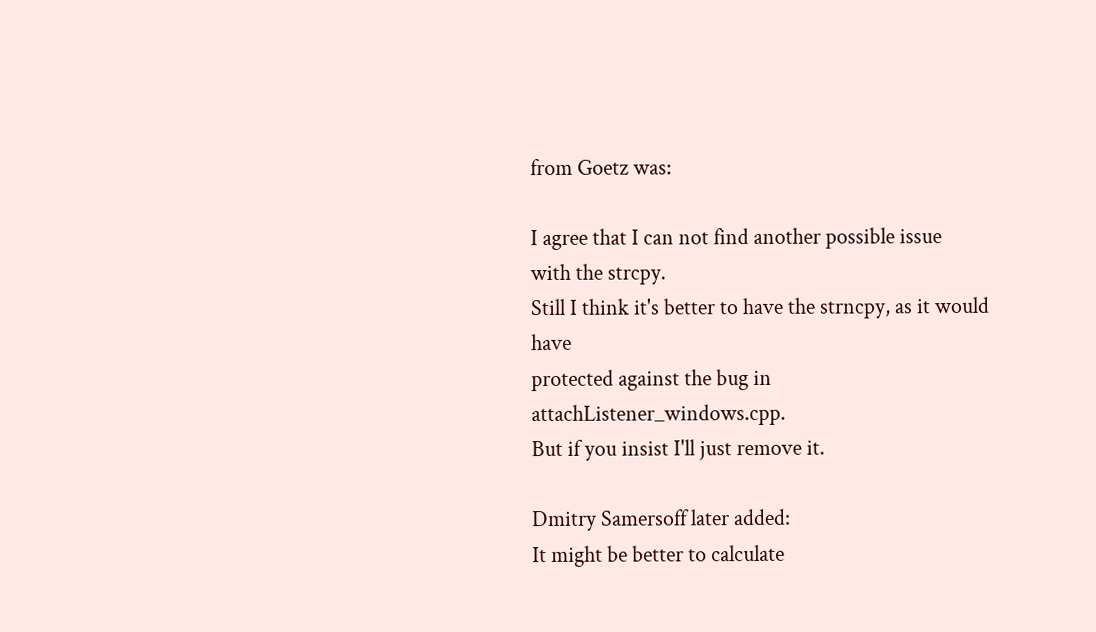from Goetz was:

I agree that I can not find another possible issue
with the strcpy.
Still I think it's better to have the strncpy, as it would have
protected against the bug in attachListener_windows.cpp.
But if you insist I'll just remove it.

Dmitry Samersoff later added:
It might be better to calculate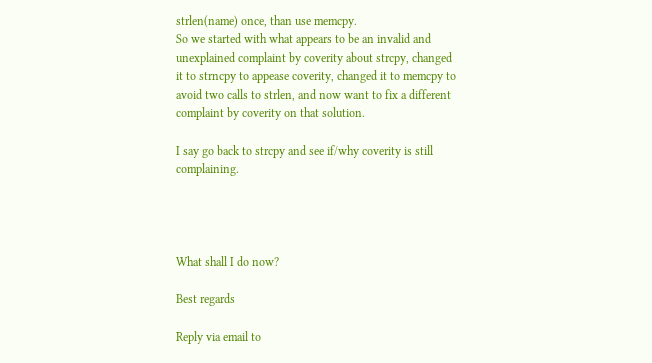strlen(name) once, than use memcpy.
So we started with what appears to be an invalid and unexplained complaint by coverity about strcpy, changed it to strncpy to appease coverity, changed it to memcpy to avoid two calls to strlen, and now want to fix a different complaint by coverity on that solution.

I say go back to strcpy and see if/why coverity is still complaining.




What shall I do now?

Best regards

Reply via email to